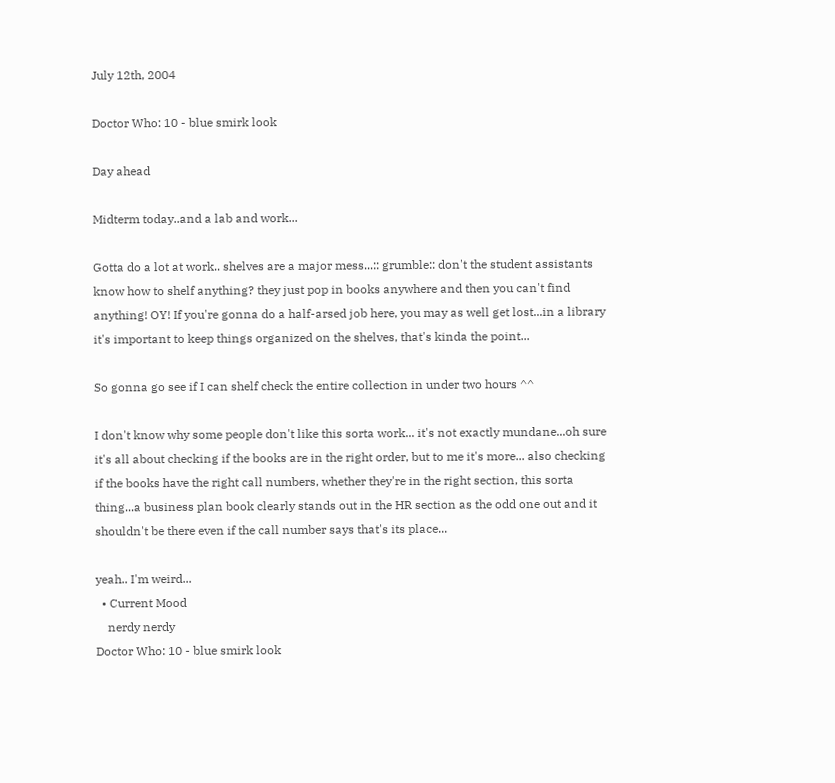July 12th, 2004

Doctor Who: 10 - blue smirk look

Day ahead

Midterm today..and a lab and work...

Gotta do a lot at work.. shelves are a major mess...:: grumble:: don't the student assistants know how to shelf anything? they just pop in books anywhere and then you can't find anything! OY! If you're gonna do a half-arsed job here, you may as well get lost...in a library it's important to keep things organized on the shelves, that's kinda the point...

So gonna go see if I can shelf check the entire collection in under two hours ^^

I don't know why some people don't like this sorta work... it's not exactly mundane...oh sure it's all about checking if the books are in the right order, but to me it's more... also checking if the books have the right call numbers, whether they're in the right section, this sorta thing...a business plan book clearly stands out in the HR section as the odd one out and it shouldn't be there even if the call number says that's its place...

yeah.. I'm weird...
  • Current Mood
    nerdy nerdy
Doctor Who: 10 - blue smirk look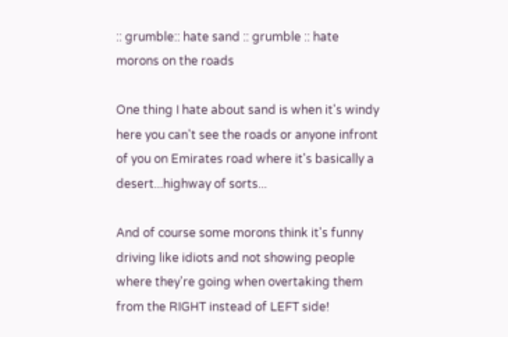:: grumble:: hate sand :: grumble :: hate morons on the roads

One thing I hate about sand is when it's windy here you can't see the roads or anyone infront of you on Emirates road where it's basically a desert...highway of sorts...

And of course some morons think it's funny driving like idiots and not showing people where they're going when overtaking them from the RIGHT instead of LEFT side!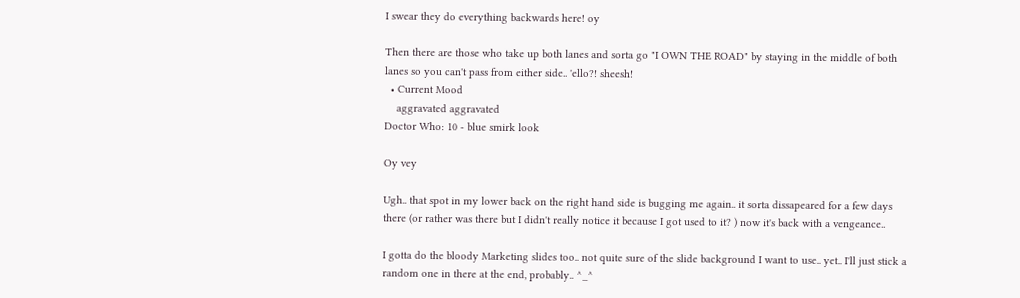I swear they do everything backwards here! oy

Then there are those who take up both lanes and sorta go "I OWN THE ROAD" by staying in the middle of both lanes so you can't pass from either side.. 'ello?! sheesh!
  • Current Mood
    aggravated aggravated
Doctor Who: 10 - blue smirk look

Oy vey

Ugh.. that spot in my lower back on the right hand side is bugging me again.. it sorta dissapeared for a few days there (or rather was there but I didn't really notice it because I got used to it? ) now it's back with a vengeance..

I gotta do the bloody Marketing slides too.. not quite sure of the slide background I want to use.. yet.. I'll just stick a random one in there at the end, probably.. ^_^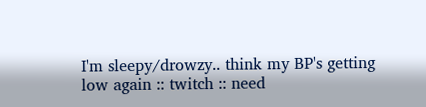I'm sleepy/drowzy.. think my BP's getting low again :: twitch :: need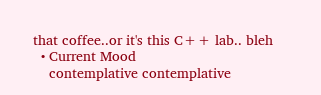that coffee..or it's this C++ lab.. bleh
  • Current Mood
    contemplative contemplative